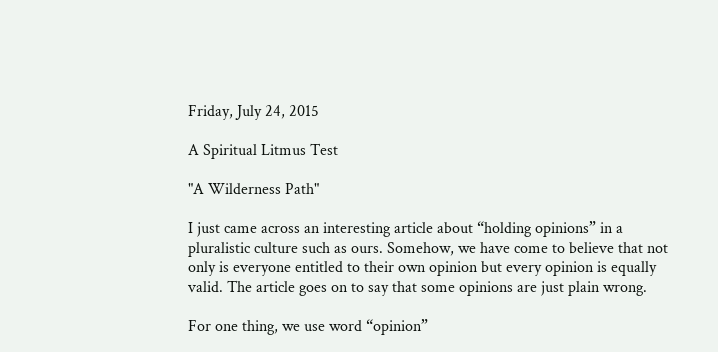Friday, July 24, 2015

A Spiritual Litmus Test

"A Wilderness Path"

I just came across an interesting article about “holding opinions” in a pluralistic culture such as ours. Somehow, we have come to believe that not only is everyone entitled to their own opinion but every opinion is equally valid. The article goes on to say that some opinions are just plain wrong.

For one thing, we use word “opinion”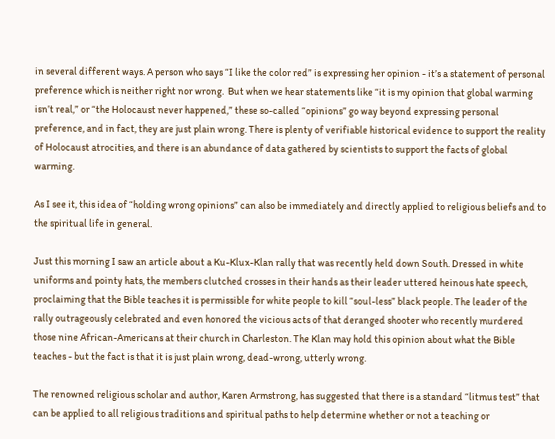in several different ways. A person who says “I like the color red” is expressing her opinion - it’s a statement of personal preference which is neither right nor wrong.  But when we hear statements like “it is my opinion that global warming isn’t real,” or “the Holocaust never happened,” these so-called “opinions” go way beyond expressing personal preference, and in fact, they are just plain wrong. There is plenty of verifiable historical evidence to support the reality of Holocaust atrocities, and there is an abundance of data gathered by scientists to support the facts of global warming.

As I see it, this idea of “holding wrong opinions” can also be immediately and directly applied to religious beliefs and to the spiritual life in general.

Just this morning I saw an article about a Ku-Klux-Klan rally that was recently held down South. Dressed in white uniforms and pointy hats, the members clutched crosses in their hands as their leader uttered heinous hate speech, proclaiming that the Bible teaches it is permissible for white people to kill “soul-less” black people. The leader of the rally outrageously celebrated and even honored the vicious acts of that deranged shooter who recently murdered those nine African-Americans at their church in Charleston. The Klan may hold this opinion about what the Bible teaches - but the fact is that it is just plain wrong, dead-wrong, utterly wrong.

The renowned religious scholar and author, Karen Armstrong, has suggested that there is a standard “litmus test” that can be applied to all religious traditions and spiritual paths to help determine whether or not a teaching or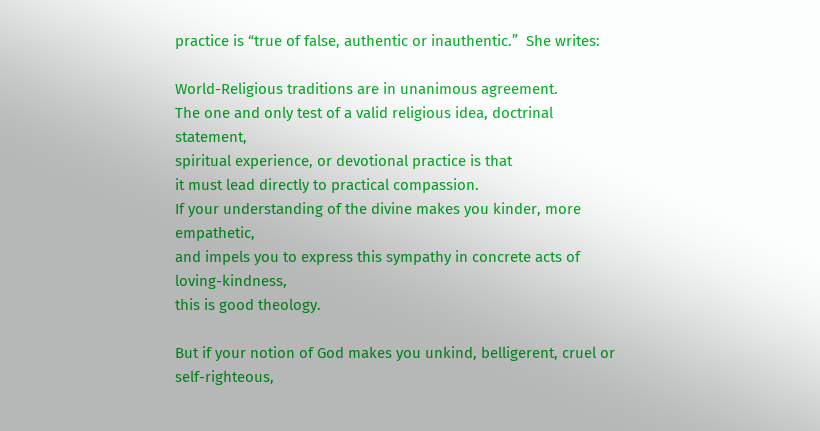practice is “true of false, authentic or inauthentic.”  She writes:

World-Religious traditions are in unanimous agreement.
The one and only test of a valid religious idea, doctrinal statement,
spiritual experience, or devotional practice is that
it must lead directly to practical compassion.
If your understanding of the divine makes you kinder, more empathetic,
and impels you to express this sympathy in concrete acts of loving-kindness,
this is good theology.

But if your notion of God makes you unkind, belligerent, cruel or self-righteous,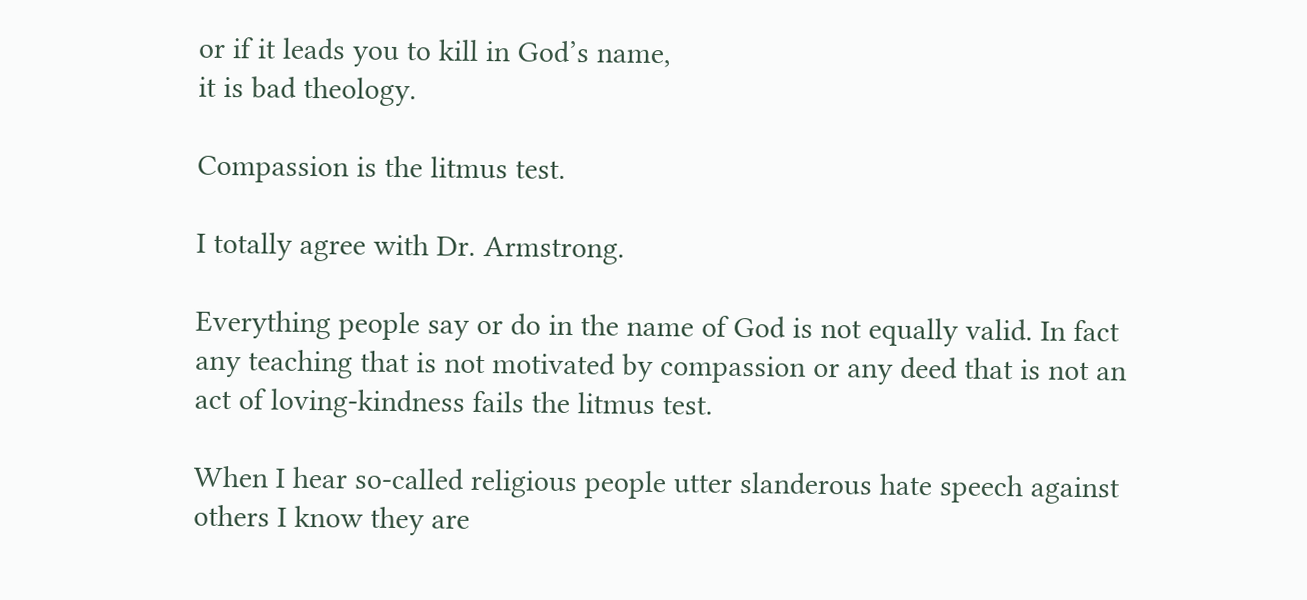or if it leads you to kill in God’s name,
it is bad theology.

Compassion is the litmus test.

I totally agree with Dr. Armstrong.

Everything people say or do in the name of God is not equally valid. In fact any teaching that is not motivated by compassion or any deed that is not an act of loving-kindness fails the litmus test.

When I hear so-called religious people utter slanderous hate speech against others I know they are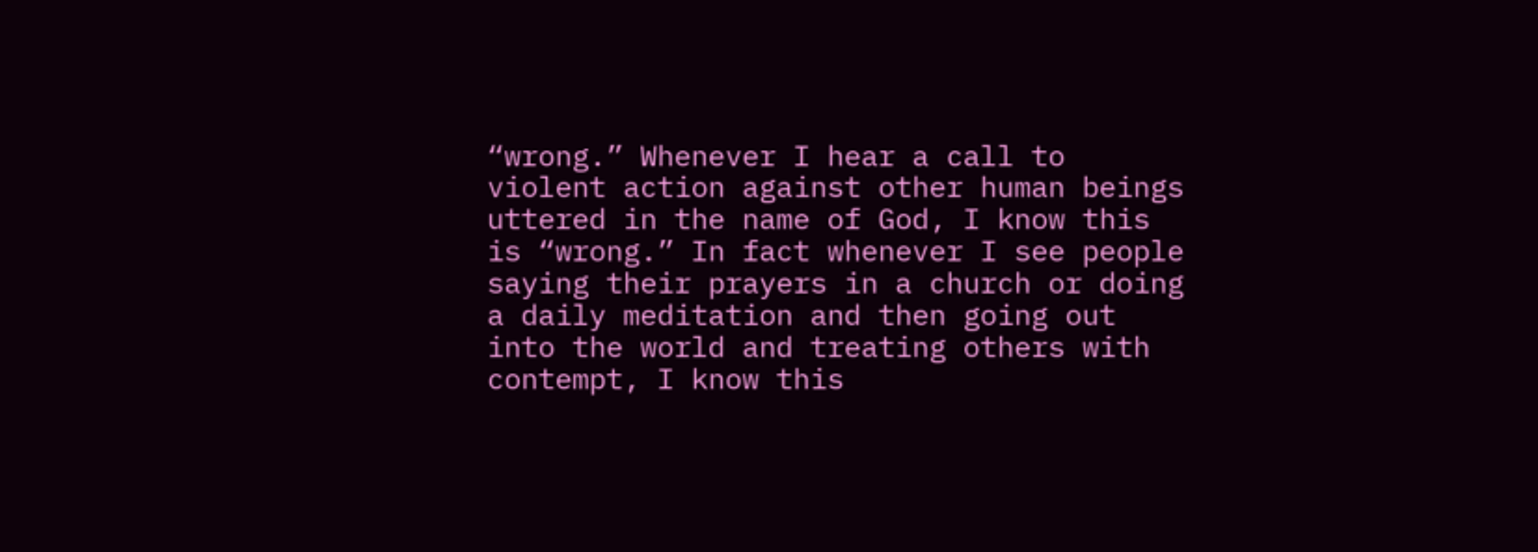“wrong.” Whenever I hear a call to violent action against other human beings uttered in the name of God, I know this is “wrong.” In fact whenever I see people saying their prayers in a church or doing a daily meditation and then going out into the world and treating others with contempt, I know this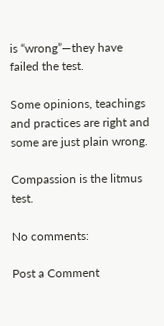is “wrong”—they have failed the test.

Some opinions, teachings and practices are right and some are just plain wrong.

Compassion is the litmus test.

No comments:

Post a Comment